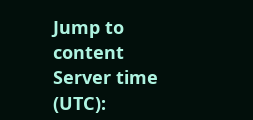Jump to content
Server time (UTC):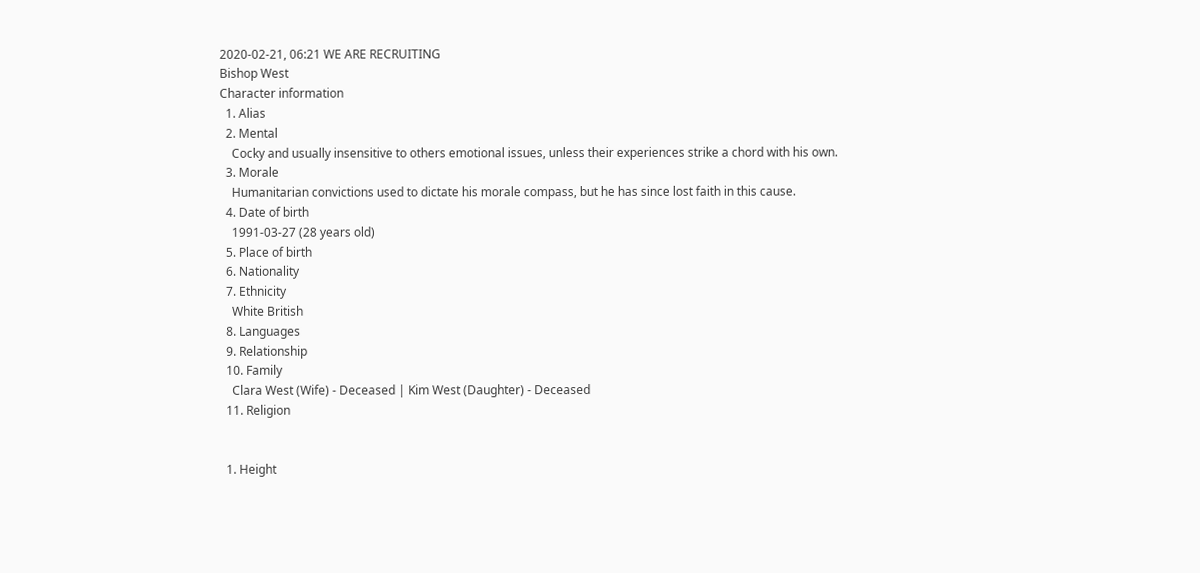2020-02-21, 06:21 WE ARE RECRUITING
Bishop West
Character information
  1. Alias
  2. Mental
    Cocky and usually insensitive to others emotional issues, unless their experiences strike a chord with his own.
  3. Morale
    Humanitarian convictions used to dictate his morale compass, but he has since lost faith in this cause.
  4. Date of birth
    1991-03-27 (28 years old)
  5. Place of birth
  6. Nationality
  7. Ethnicity
    White British
  8. Languages
  9. Relationship
  10. Family
    Clara West (Wife) - Deceased | Kim West (Daughter) - Deceased
  11. Religion


  1. Height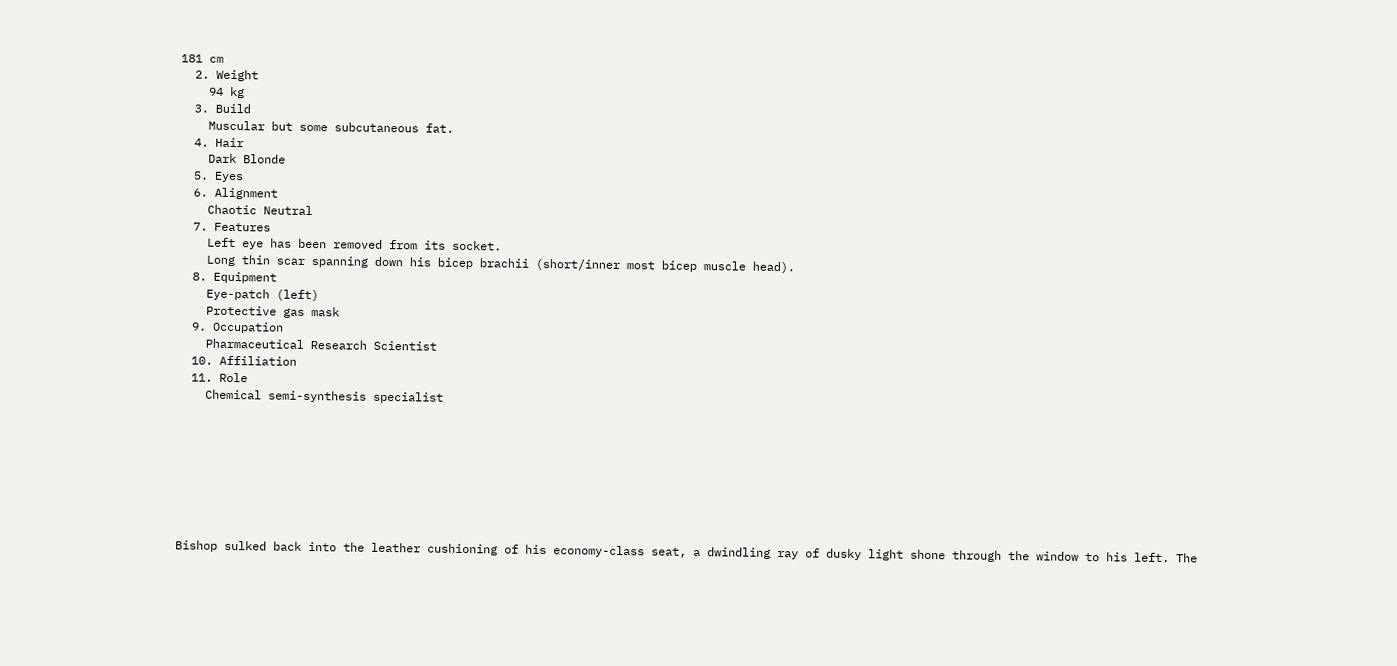181 cm
  2. Weight
    94 kg
  3. Build
    Muscular but some subcutaneous fat.
  4. Hair
    Dark Blonde
  5. Eyes
  6. Alignment
    Chaotic Neutral
  7. Features
    Left eye has been removed from its socket.
    Long thin scar spanning down his bicep brachii (short/inner most bicep muscle head).
  8. Equipment
    Eye-patch (left)
    Protective gas mask
  9. Occupation
    Pharmaceutical Research Scientist
  10. Affiliation
  11. Role
    Chemical semi-synthesis specialist








Bishop sulked back into the leather cushioning of his economy-class seat, a dwindling ray of dusky light shone through the window to his left. The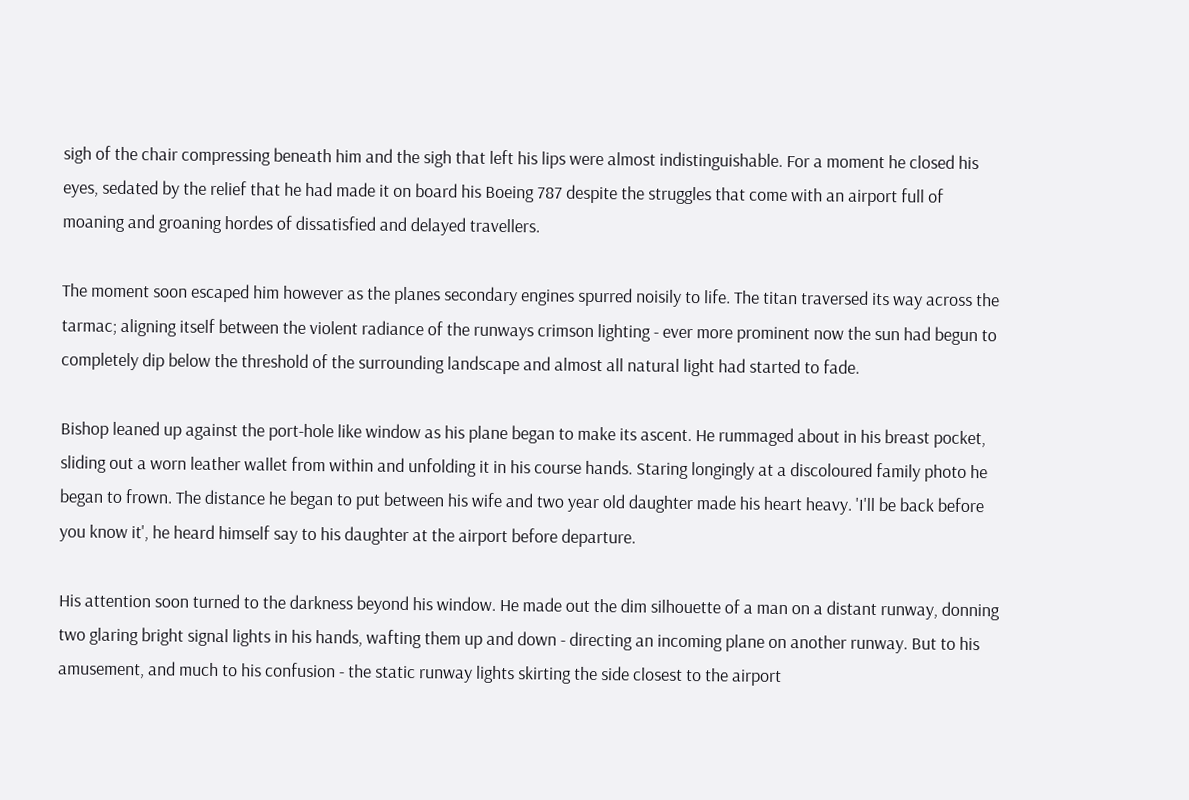sigh of the chair compressing beneath him and the sigh that left his lips were almost indistinguishable. For a moment he closed his eyes, sedated by the relief that he had made it on board his Boeing 787 despite the struggles that come with an airport full of moaning and groaning hordes of dissatisfied and delayed travellers.

The moment soon escaped him however as the planes secondary engines spurred noisily to life. The titan traversed its way across the tarmac; aligning itself between the violent radiance of the runways crimson lighting - ever more prominent now the sun had begun to completely dip below the threshold of the surrounding landscape and almost all natural light had started to fade.

Bishop leaned up against the port-hole like window as his plane began to make its ascent. He rummaged about in his breast pocket, sliding out a worn leather wallet from within and unfolding it in his course hands. Staring longingly at a discoloured family photo he began to frown. The distance he began to put between his wife and two year old daughter made his heart heavy. 'I'll be back before you know it', he heard himself say to his daughter at the airport before departure.

His attention soon turned to the darkness beyond his window. He made out the dim silhouette of a man on a distant runway, donning two glaring bright signal lights in his hands, wafting them up and down - directing an incoming plane on another runway. But to his amusement, and much to his confusion - the static runway lights skirting the side closest to the airport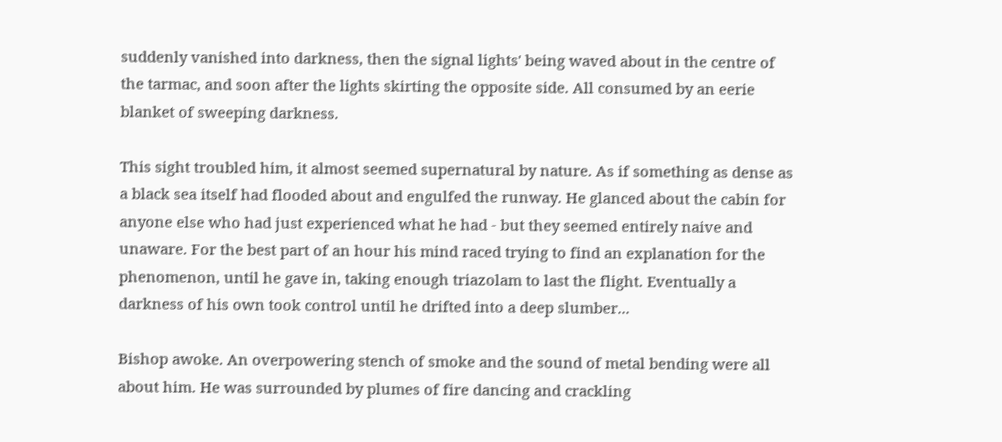suddenly vanished into darkness, then the signal lights' being waved about in the centre of the tarmac, and soon after the lights skirting the opposite side. All consumed by an eerie blanket of sweeping darkness.

This sight troubled him, it almost seemed supernatural by nature. As if something as dense as a black sea itself had flooded about and engulfed the runway. He glanced about the cabin for anyone else who had just experienced what he had - but they seemed entirely naive and unaware. For the best part of an hour his mind raced trying to find an explanation for the phenomenon, until he gave in, taking enough triazolam to last the flight. Eventually a darkness of his own took control until he drifted into a deep slumber...

Bishop awoke. An overpowering stench of smoke and the sound of metal bending were all about him. He was surrounded by plumes of fire dancing and crackling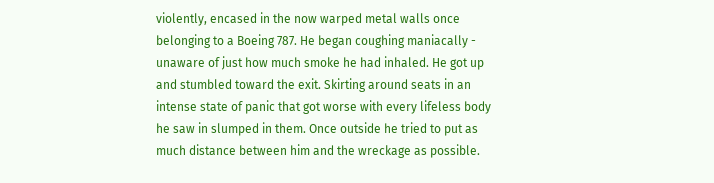violently, encased in the now warped metal walls once belonging to a Boeing 787. He began coughing maniacally - unaware of just how much smoke he had inhaled. He got up and stumbled toward the exit. Skirting around seats in an intense state of panic that got worse with every lifeless body he saw in slumped in them. Once outside he tried to put as much distance between him and the wreckage as possible.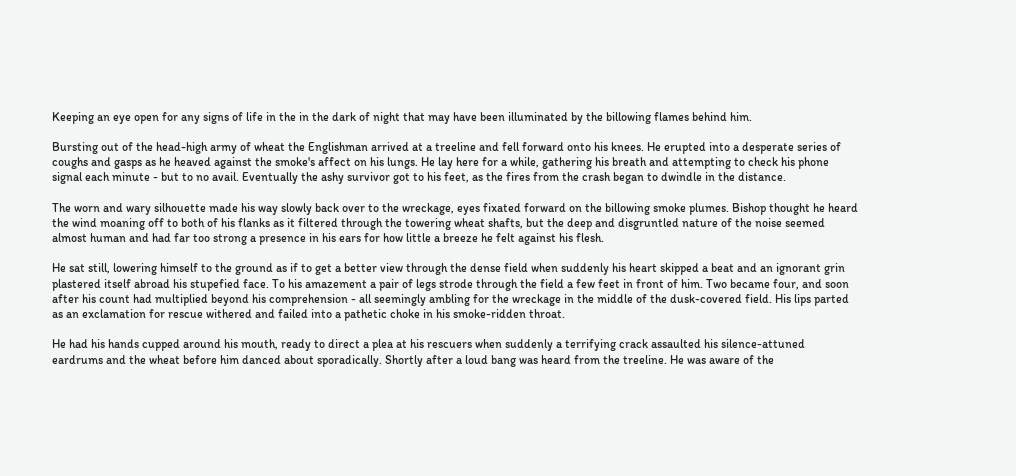Keeping an eye open for any signs of life in the in the dark of night that may have been illuminated by the billowing flames behind him.

Bursting out of the head-high army of wheat the Englishman arrived at a treeline and fell forward onto his knees. He erupted into a desperate series of coughs and gasps as he heaved against the smoke's affect on his lungs. He lay here for a while, gathering his breath and attempting to check his phone signal each minute - but to no avail. Eventually the ashy survivor got to his feet, as the fires from the crash began to dwindle in the distance.

The worn and wary silhouette made his way slowly back over to the wreckage, eyes fixated forward on the billowing smoke plumes. Bishop thought he heard the wind moaning off to both of his flanks as it filtered through the towering wheat shafts, but the deep and disgruntled nature of the noise seemed almost human and had far too strong a presence in his ears for how little a breeze he felt against his flesh.

He sat still, lowering himself to the ground as if to get a better view through the dense field when suddenly his heart skipped a beat and an ignorant grin plastered itself abroad his stupefied face. To his amazement a pair of legs strode through the field a few feet in front of him. Two became four, and soon after his count had multiplied beyond his comprehension - all seemingly ambling for the wreckage in the middle of the dusk-covered field. His lips parted as an exclamation for rescue withered and failed into a pathetic choke in his smoke-ridden throat.

He had his hands cupped around his mouth, ready to direct a plea at his rescuers when suddenly a terrifying crack assaulted his silence-attuned eardrums and the wheat before him danced about sporadically. Shortly after a loud bang was heard from the treeline. He was aware of the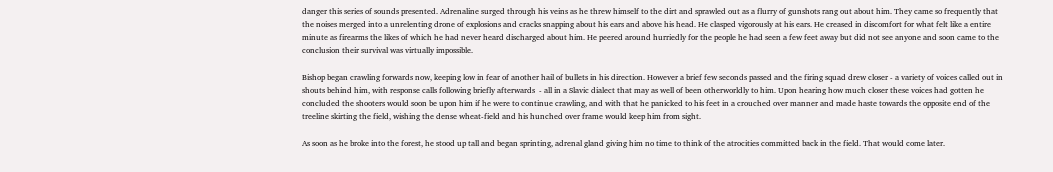danger this series of sounds presented. Adrenaline surged through his veins as he threw himself to the dirt and sprawled out as a flurry of gunshots rang out about him. They came so frequently that the noises merged into a unrelenting drone of explosions and cracks snapping about his ears and above his head. He clasped vigorously at his ears. He creased in discomfort for what felt like a entire minute as firearms the likes of which he had never heard discharged about him. He peered around hurriedly for the people he had seen a few feet away but did not see anyone and soon came to the conclusion their survival was virtually impossible.

Bishop began crawling forwards now, keeping low in fear of another hail of bullets in his direction. However a brief few seconds passed and the firing squad drew closer - a variety of voices called out in shouts behind him, with response calls following briefly afterwards  - all in a Slavic dialect that may as well of been otherworldly to him. Upon hearing how much closer these voices had gotten he concluded the shooters would soon be upon him if he were to continue crawling, and with that he panicked to his feet in a crouched over manner and made haste towards the opposite end of the treeline skirting the field, wishing the dense wheat-field and his hunched over frame would keep him from sight.

As soon as he broke into the forest, he stood up tall and began sprinting, adrenal gland giving him no time to think of the atrocities committed back in the field. That would come later.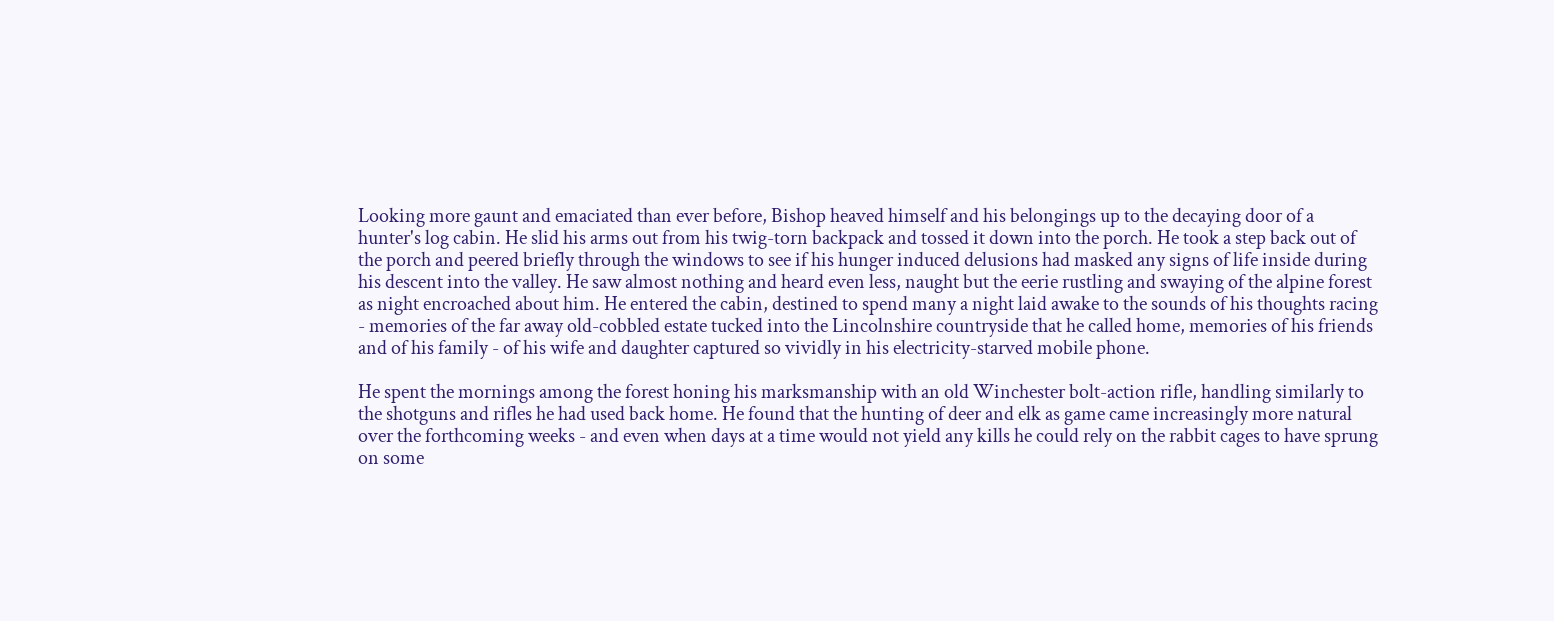Looking more gaunt and emaciated than ever before, Bishop heaved himself and his belongings up to the decaying door of a hunter's log cabin. He slid his arms out from his twig-torn backpack and tossed it down into the porch. He took a step back out of the porch and peered briefly through the windows to see if his hunger induced delusions had masked any signs of life inside during his descent into the valley. He saw almost nothing and heard even less, naught but the eerie rustling and swaying of the alpine forest as night encroached about him. He entered the cabin, destined to spend many a night laid awake to the sounds of his thoughts racing - memories of the far away old-cobbled estate tucked into the Lincolnshire countryside that he called home, memories of his friends and of his family - of his wife and daughter captured so vividly in his electricity-starved mobile phone.

He spent the mornings among the forest honing his marksmanship with an old Winchester bolt-action rifle, handling similarly to the shotguns and rifles he had used back home. He found that the hunting of deer and elk as game came increasingly more natural over the forthcoming weeks - and even when days at a time would not yield any kills he could rely on the rabbit cages to have sprung on some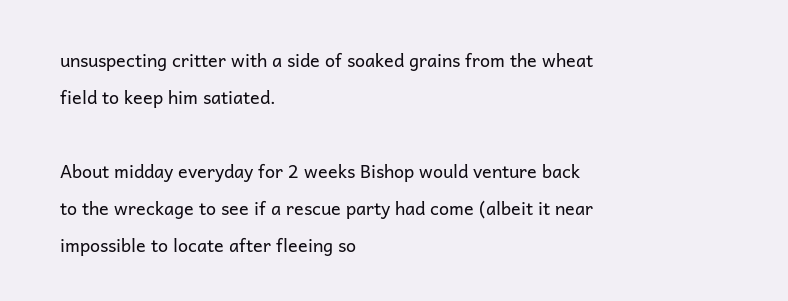unsuspecting critter with a side of soaked grains from the wheat field to keep him satiated.

About midday everyday for 2 weeks Bishop would venture back to the wreckage to see if a rescue party had come (albeit it near impossible to locate after fleeing so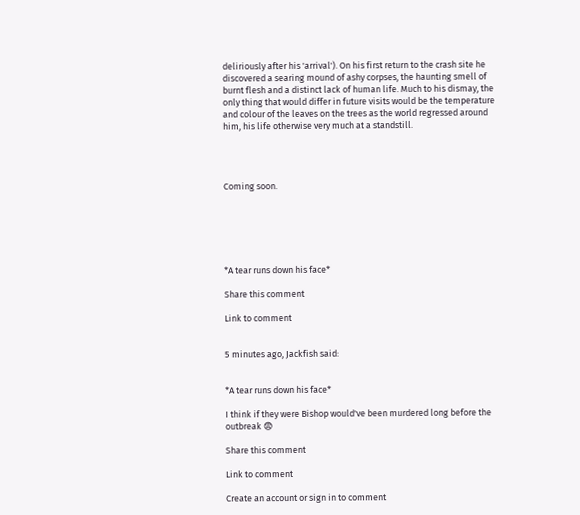deliriously after his 'arrival'). On his first return to the crash site he discovered a searing mound of ashy corpses, the haunting smell of burnt flesh and a distinct lack of human life. Much to his dismay, the only thing that would differ in future visits would be the temperature and colour of the leaves on the trees as the world regressed around him, his life otherwise very much at a standstill.




Coming soon.






*A tear runs down his face*

Share this comment

Link to comment


5 minutes ago, Jackfish said:


*A tear runs down his face*

I think if they were Bishop would've been murdered long before the outbreak 😨

Share this comment

Link to comment

Create an account or sign in to comment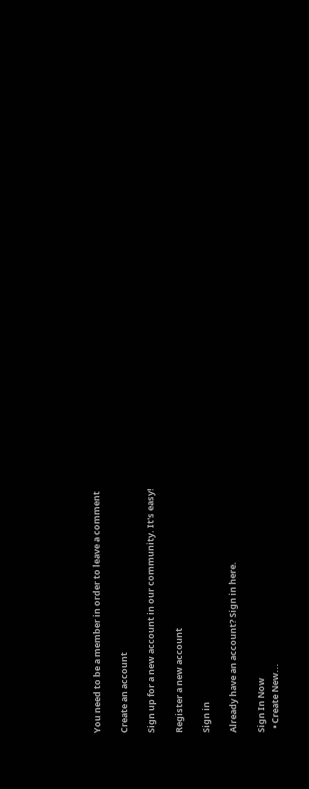You need to be a member in order to leave a comment

Create an account

Sign up for a new account in our community. It's easy!

Register a new account

Sign in

Already have an account? Sign in here.

Sign In Now
  • Create New...